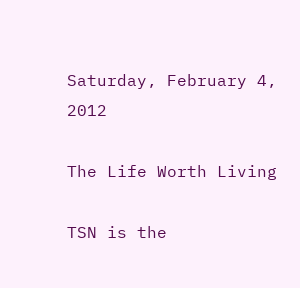Saturday, February 4, 2012

The Life Worth Living

TSN is the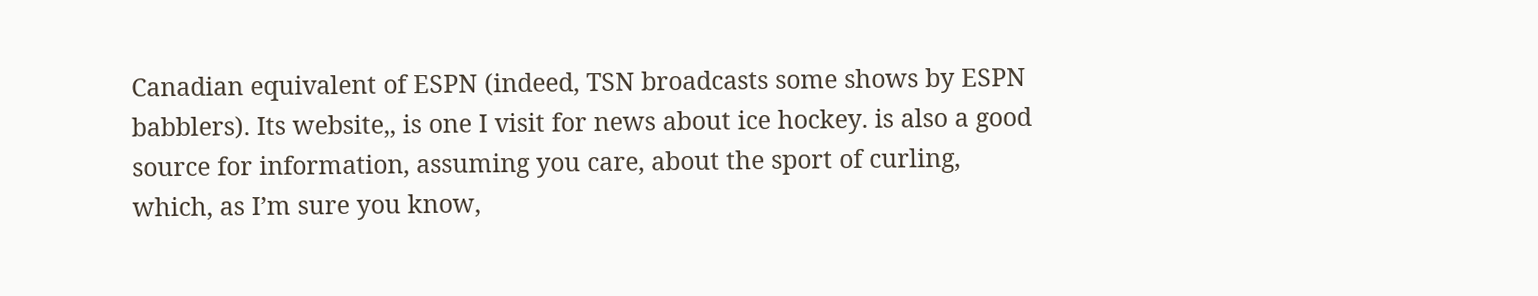Canadian equivalent of ESPN (indeed, TSN broadcasts some shows by ESPN babblers). Its website,, is one I visit for news about ice hockey. is also a good source for information, assuming you care, about the sport of curling, which, as I’m sure you know,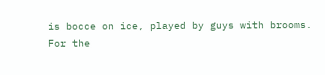is bocce on ice, played by guys with brooms.
For the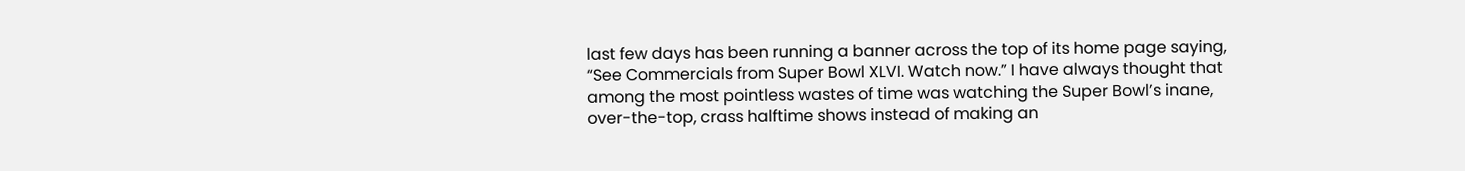last few days has been running a banner across the top of its home page saying, “See Commercials from Super Bowl XLVI. Watch now.” I have always thought that among the most pointless wastes of time was watching the Super Bowl’s inane, over-the-top, crass halftime shows instead of making an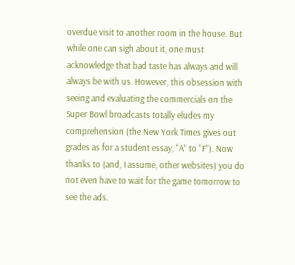overdue visit to another room in the house. But while one can sigh about it, one must acknowledge that bad taste has always and will always be with us. However, this obsession with seeing and evaluating the commercials on the Super Bowl broadcasts totally eludes my comprehension (the New York Times gives out grades as for a student essay, “A” to “F”). Now thanks to (and, I assume, other websites) you do not even have to wait for the game tomorrow to see the ads.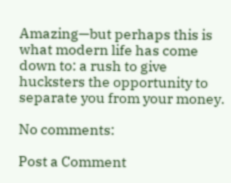Amazing—but perhaps this is what modern life has come down to: a rush to give hucksters the opportunity to separate you from your money.

No comments:

Post a Comment